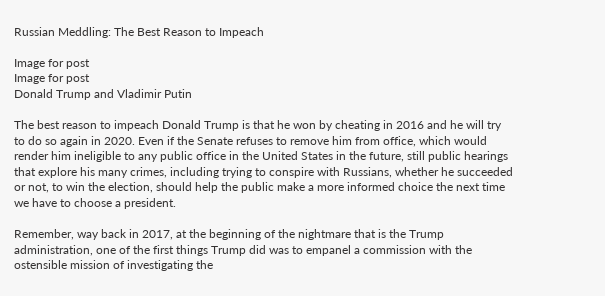Russian Meddling: The Best Reason to Impeach

Image for post
Image for post
Donald Trump and Vladimir Putin

The best reason to impeach Donald Trump is that he won by cheating in 2016 and he will try to do so again in 2020. Even if the Senate refuses to remove him from office, which would render him ineligible to any public office in the United States in the future, still public hearings that explore his many crimes, including trying to conspire with Russians, whether he succeeded or not, to win the election, should help the public make a more informed choice the next time we have to choose a president.

Remember, way back in 2017, at the beginning of the nightmare that is the Trump administration, one of the first things Trump did was to empanel a commission with the ostensible mission of investigating the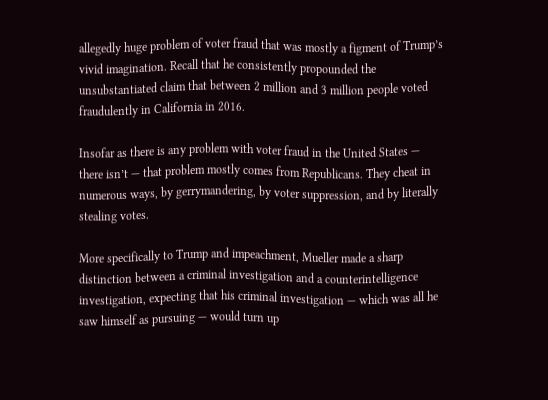allegedly huge problem of voter fraud that was mostly a figment of Trump’s vivid imagination. Recall that he consistently propounded the unsubstantiated claim that between 2 million and 3 million people voted fraudulently in California in 2016.

Insofar as there is any problem with voter fraud in the United States — there isn’t — that problem mostly comes from Republicans. They cheat in numerous ways, by gerrymandering, by voter suppression, and by literally stealing votes.

More specifically to Trump and impeachment, Mueller made a sharp distinction between a criminal investigation and a counterintelligence investigation, expecting that his criminal investigation — which was all he saw himself as pursuing — would turn up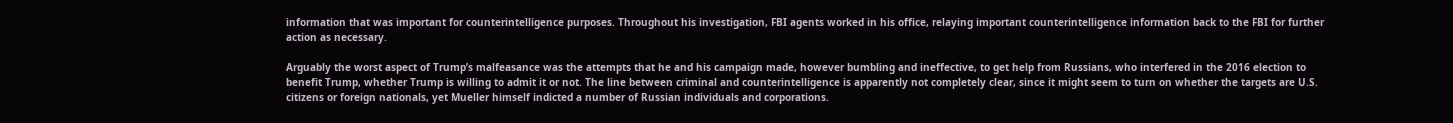information that was important for counterintelligence purposes. Throughout his investigation, FBI agents worked in his office, relaying important counterintelligence information back to the FBI for further action as necessary.

Arguably the worst aspect of Trump’s malfeasance was the attempts that he and his campaign made, however bumbling and ineffective, to get help from Russians, who interfered in the 2016 election to benefit Trump, whether Trump is willing to admit it or not. The line between criminal and counterintelligence is apparently not completely clear, since it might seem to turn on whether the targets are U.S. citizens or foreign nationals, yet Mueller himself indicted a number of Russian individuals and corporations.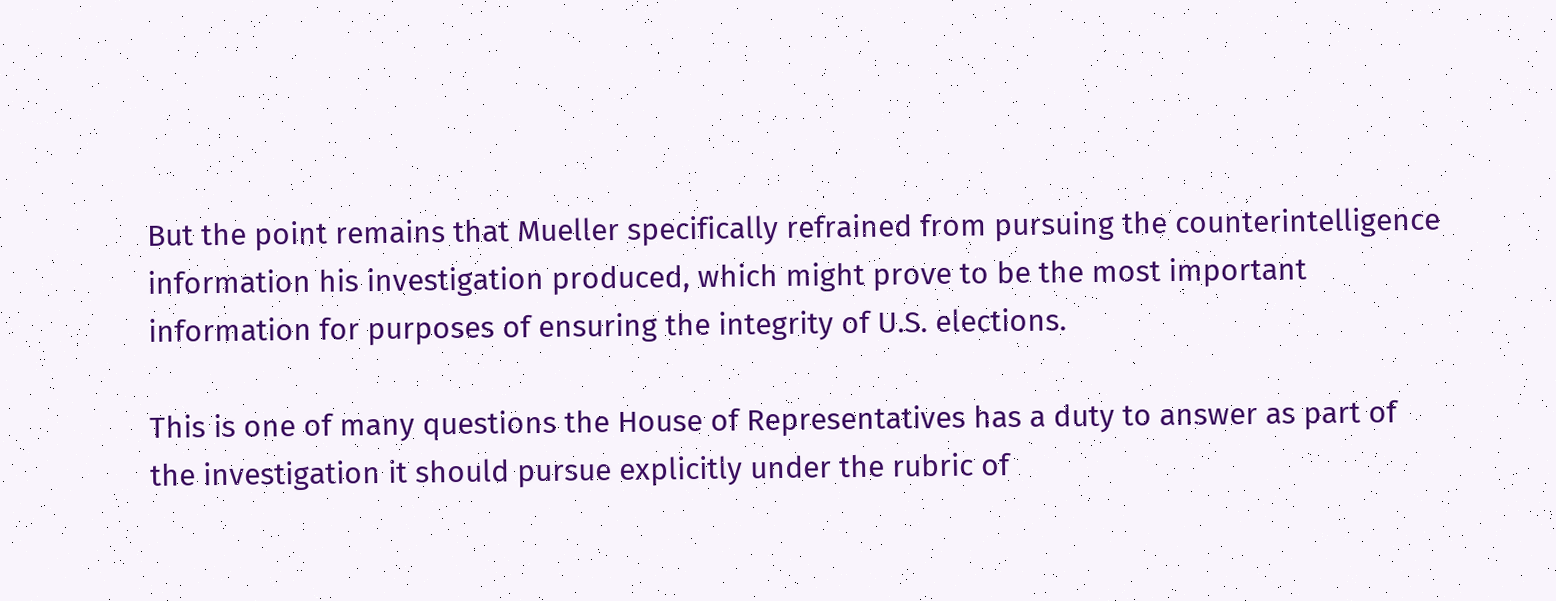But the point remains that Mueller specifically refrained from pursuing the counterintelligence information his investigation produced, which might prove to be the most important information for purposes of ensuring the integrity of U.S. elections.

This is one of many questions the House of Representatives has a duty to answer as part of the investigation it should pursue explicitly under the rubric of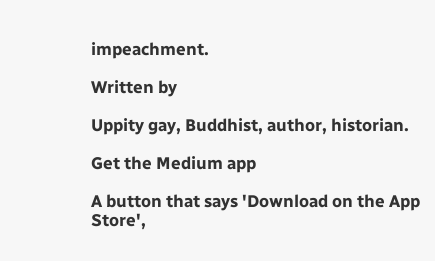impeachment.

Written by

Uppity gay, Buddhist, author, historian.

Get the Medium app

A button that says 'Download on the App Store',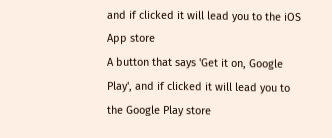and if clicked it will lead you to the iOS App store
A button that says 'Get it on, Google Play', and if clicked it will lead you to the Google Play store